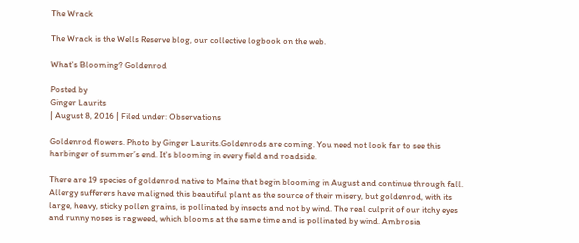The Wrack

The Wrack is the Wells Reserve blog, our collective logbook on the web.

What's Blooming? Goldenrod

Posted by
Ginger Laurits
| August 8, 2016 | Filed under: Observations

Goldenrod flowers. Photo by Ginger Laurits.Goldenrods are coming. You need not look far to see this harbinger of summer’s end. It's blooming in every field and roadside.

There are 19 species of goldenrod native to Maine that begin blooming in August and continue through fall. Allergy sufferers have maligned this beautiful plant as the source of their misery, but goldenrod, with its large, heavy, sticky pollen grains, is pollinated by insects and not by wind. The real culprit of our itchy eyes and runny noses is ragweed, which blooms at the same time and is pollinated by wind. Ambrosia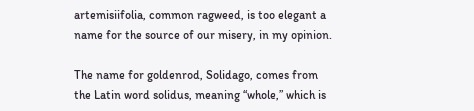artemisiifolia, common ragweed, is too elegant a name for the source of our misery, in my opinion.

The name for goldenrod, Solidago, comes from the Latin word solidus, meaning “whole,” which is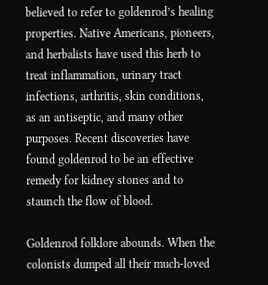believed to refer to goldenrod’s healing properties. Native Americans, pioneers, and herbalists have used this herb to treat inflammation, urinary tract infections, arthritis, skin conditions, as an antiseptic, and many other purposes. Recent discoveries have found goldenrod to be an effective remedy for kidney stones and to staunch the flow of blood.

Goldenrod folklore abounds. When the colonists dumped all their much-loved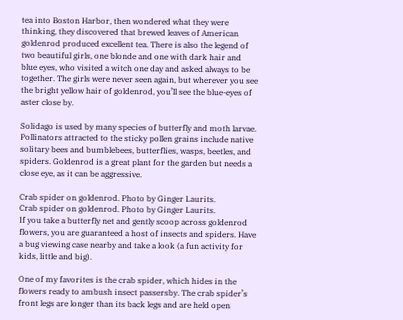tea into Boston Harbor, then wondered what they were thinking, they discovered that brewed leaves of American goldenrod produced excellent tea. There is also the legend of two beautiful girls, one blonde and one with dark hair and blue eyes, who visited a witch one day and asked always to be together. The girls were never seen again, but wherever you see the bright yellow hair of goldenrod, you’ll see the blue-eyes of aster close by.

Solidago is used by many species of butterfly and moth larvae. Pollinators attracted to the sticky pollen grains include native solitary bees and bumblebees, butterflies, wasps, beetles, and spiders. Goldenrod is a great plant for the garden but needs a close eye, as it can be aggressive.

Crab spider on goldenrod. Photo by Ginger Laurits.
Crab spider on goldenrod. Photo by Ginger Laurits.
If you take a butterfly net and gently scoop across goldenrod flowers, you are guaranteed a host of insects and spiders. Have a bug viewing case nearby and take a look (a fun activity for kids, little and big).

One of my favorites is the crab spider, which hides in the flowers ready to ambush insect passersby. The crab spider’s front legs are longer than its back legs and are held open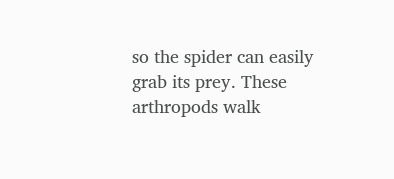so the spider can easily grab its prey. These arthropods walk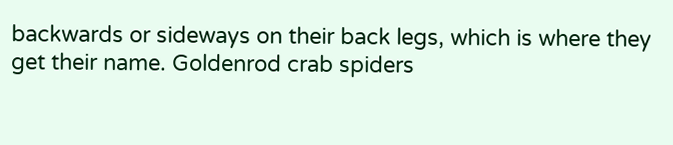backwards or sideways on their back legs, which is where they get their name. Goldenrod crab spiders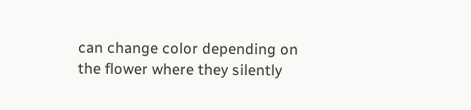can change color depending on the flower where they silently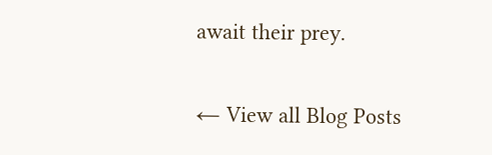await their prey.

← View all Blog Posts